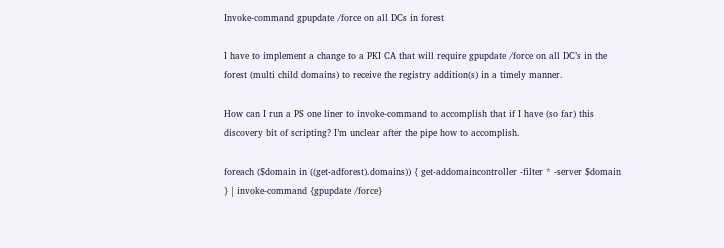Invoke-command gpupdate /force on all DCs in forest

I have to implement a change to a PKI CA that will require gpupdate /force on all DC’s in the forest (multi child domains) to receive the registry addition(s) in a timely manner.

How can I run a PS one liner to invoke-command to accomplish that if I have (so far) this discovery bit of scripting? I’m unclear after the pipe how to accomplish.

foreach ($domain in ((get-adforest).domains)) { get-addomaincontroller -filter * -server $domain } | invoke-command {gpupdate /force}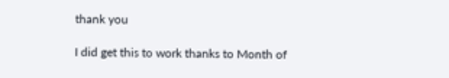thank you

I did get this to work thanks to Month of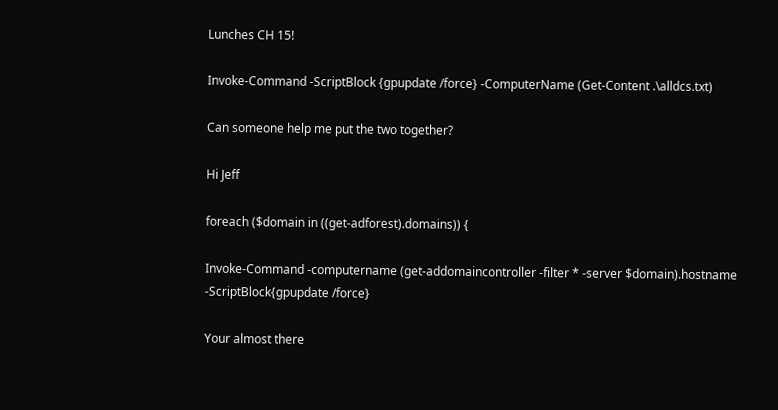Lunches CH 15!

Invoke-Command -ScriptBlock {gpupdate /force} -ComputerName (Get-Content .\alldcs.txt)

Can someone help me put the two together?

Hi Jeff

foreach ($domain in ((get-adforest).domains)) {

Invoke-Command -computername (get-addomaincontroller -filter * -server $domain).hostname -ScriptBlock{gpupdate /force}

Your almost there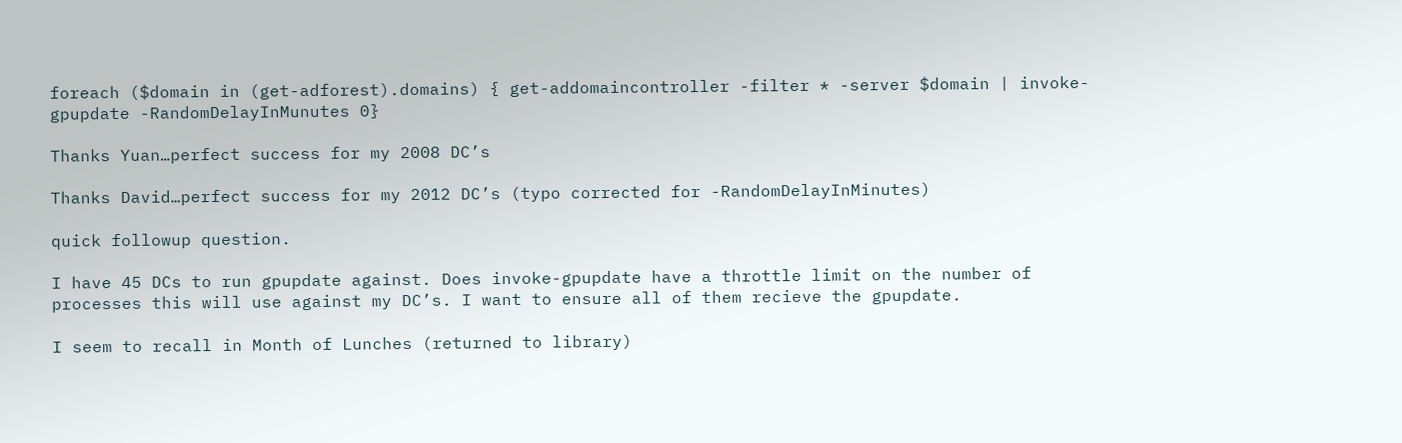foreach ($domain in (get-adforest).domains) { get-addomaincontroller -filter * -server $domain | invoke-gpupdate -RandomDelayInMunutes 0}

Thanks Yuan…perfect success for my 2008 DC’s

Thanks David…perfect success for my 2012 DC’s (typo corrected for -RandomDelayInMinutes)

quick followup question.

I have 45 DCs to run gpupdate against. Does invoke-gpupdate have a throttle limit on the number of processes this will use against my DC’s. I want to ensure all of them recieve the gpupdate.

I seem to recall in Month of Lunches (returned to library)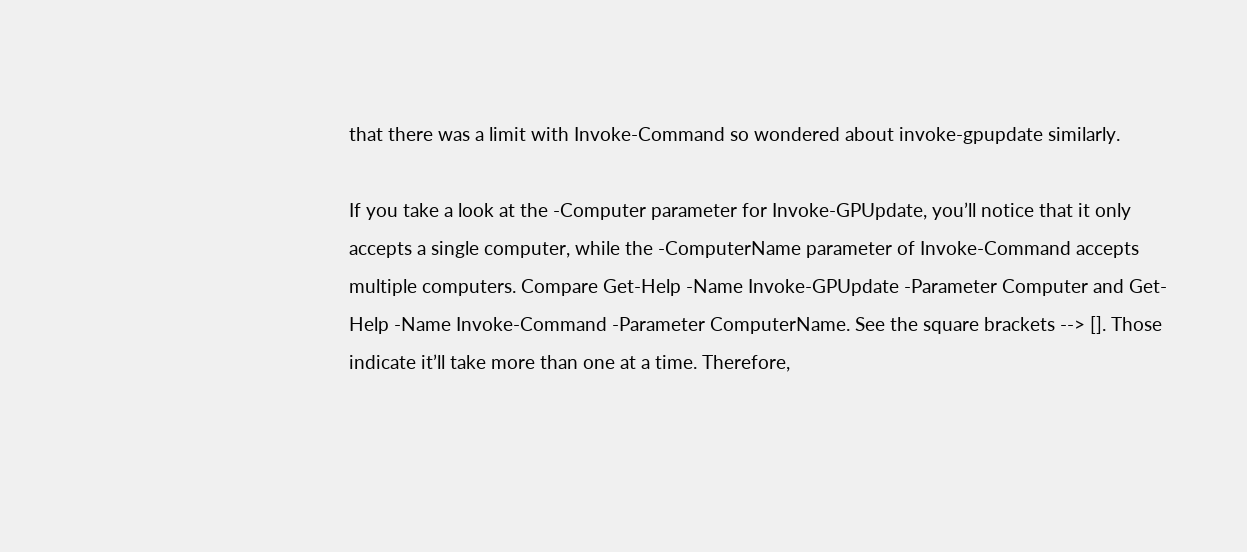that there was a limit with Invoke-Command so wondered about invoke-gpupdate similarly.

If you take a look at the -Computer parameter for Invoke-GPUpdate, you’ll notice that it only accepts a single computer, while the -ComputerName parameter of Invoke-Command accepts multiple computers. Compare Get-Help -Name Invoke-GPUpdate -Parameter Computer and Get-Help -Name Invoke-Command -Parameter ComputerName. See the square brackets --> []. Those indicate it’ll take more than one at a time. Therefore,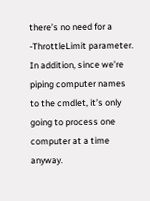there’s no need for a -ThrottleLimit parameter. In addition, since we’re piping computer names to the cmdlet, it’s only going to process one computer at a time anyway.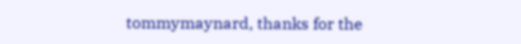tommymaynard, thanks for the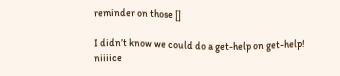reminder on those []

I didn’t know we could do a get-help on get-help! niiiice